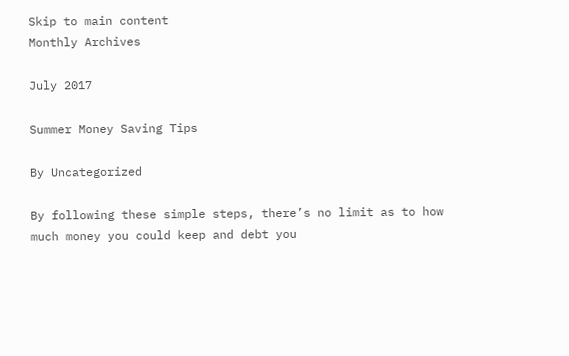Skip to main content
Monthly Archives

July 2017

Summer Money Saving Tips

By Uncategorized

By following these simple steps, there’s no limit as to how much money you could keep and debt you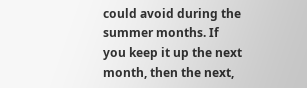could avoid during the summer months. If you keep it up the next month, then the next,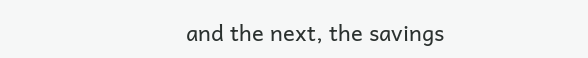and the next, the savings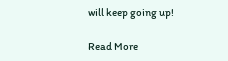will keep going up!

Read More